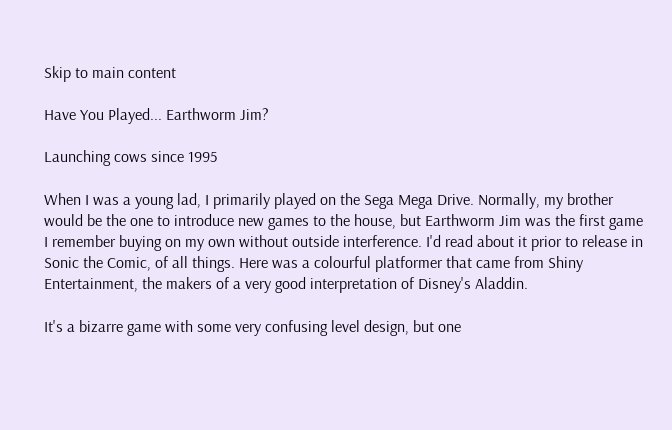Skip to main content

Have You Played... Earthworm Jim?

Launching cows since 1995

When I was a young lad, I primarily played on the Sega Mega Drive. Normally, my brother would be the one to introduce new games to the house, but Earthworm Jim was the first game I remember buying on my own without outside interference. I'd read about it prior to release in Sonic the Comic, of all things. Here was a colourful platformer that came from Shiny Entertainment, the makers of a very good interpretation of Disney's Aladdin.

It's a bizarre game with some very confusing level design, but one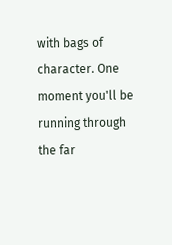with bags of character. One moment you'll be running through the far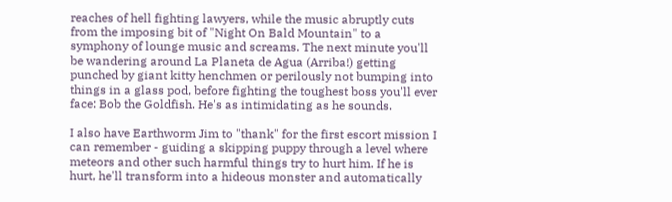reaches of hell fighting lawyers, while the music abruptly cuts from the imposing bit of "Night On Bald Mountain" to a symphony of lounge music and screams. The next minute you'll be wandering around La Planeta de Agua (Arriba!) getting punched by giant kitty henchmen or perilously not bumping into things in a glass pod, before fighting the toughest boss you'll ever face: Bob the Goldfish. He's as intimidating as he sounds.

I also have Earthworm Jim to "thank" for the first escort mission I can remember - guiding a skipping puppy through a level where meteors and other such harmful things try to hurt him. If he is hurt, he'll transform into a hideous monster and automatically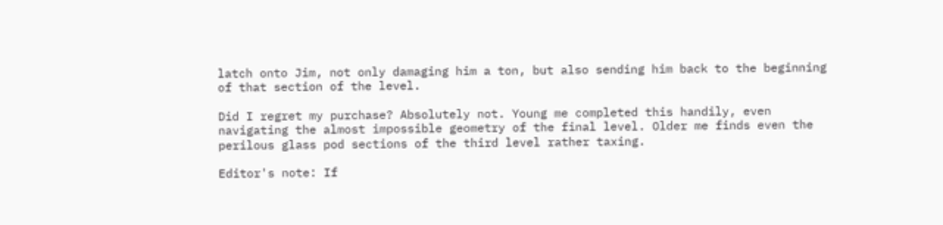latch onto Jim, not only damaging him a ton, but also sending him back to the beginning of that section of the level.

Did I regret my purchase? Absolutely not. Young me completed this handily, even navigating the almost impossible geometry of the final level. Older me finds even the perilous glass pod sections of the third level rather taxing.

Editor's note: If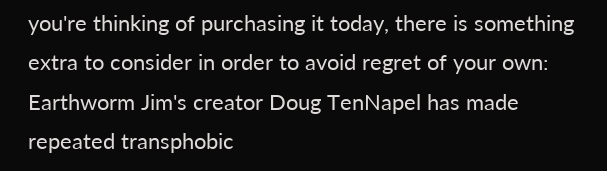you're thinking of purchasing it today, there is something extra to consider in order to avoid regret of your own: Earthworm Jim's creator Doug TenNapel has made repeated transphobic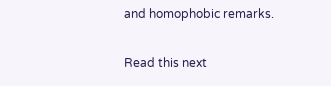and homophobic remarks.

Read this next